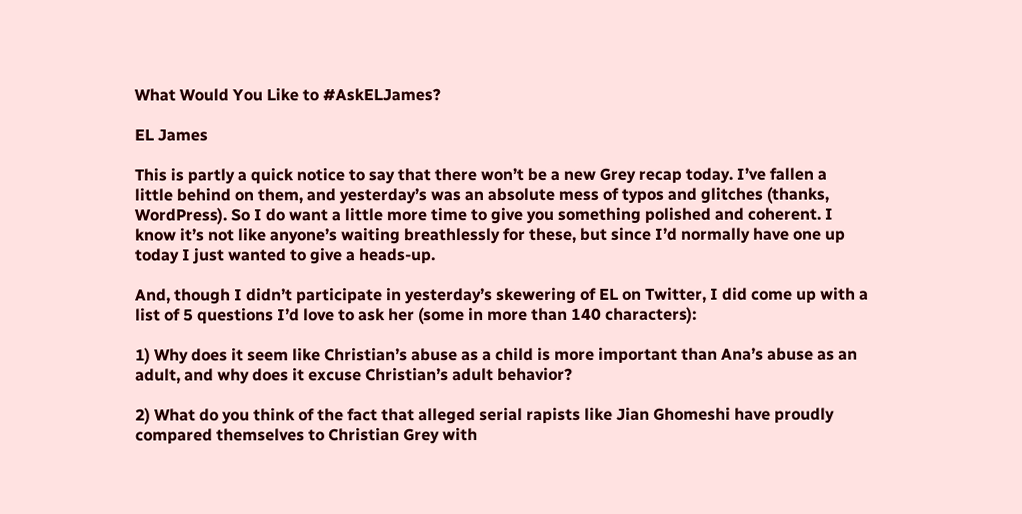What Would You Like to #AskELJames?

EL James

This is partly a quick notice to say that there won’t be a new Grey recap today. I’ve fallen a little behind on them, and yesterday’s was an absolute mess of typos and glitches (thanks, WordPress). So I do want a little more time to give you something polished and coherent. I know it’s not like anyone’s waiting breathlessly for these, but since I’d normally have one up today I just wanted to give a heads-up.

And, though I didn’t participate in yesterday’s skewering of EL on Twitter, I did come up with a list of 5 questions I’d love to ask her (some in more than 140 characters):

1) Why does it seem like Christian’s abuse as a child is more important than Ana’s abuse as an adult, and why does it excuse Christian’s adult behavior?

2) What do you think of the fact that alleged serial rapists like Jian Ghomeshi have proudly compared themselves to Christian Grey with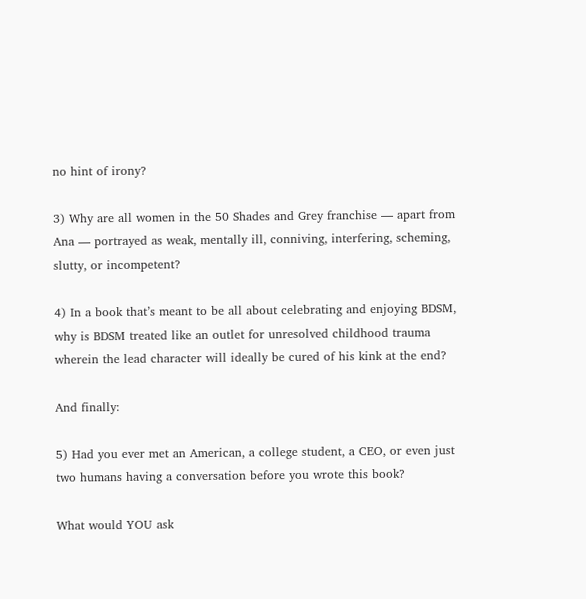no hint of irony?

3) Why are all women in the 50 Shades and Grey franchise — apart from Ana — portrayed as weak, mentally ill, conniving, interfering, scheming, slutty, or incompetent?

4) In a book that’s meant to be all about celebrating and enjoying BDSM, why is BDSM treated like an outlet for unresolved childhood trauma wherein the lead character will ideally be cured of his kink at the end?

And finally:

5) Had you ever met an American, a college student, a CEO, or even just two humans having a conversation before you wrote this book?

What would YOU ask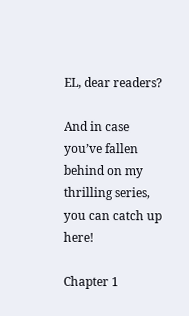EL, dear readers?

And in case you’ve fallen behind on my thrilling series, you can catch up here!

Chapter 1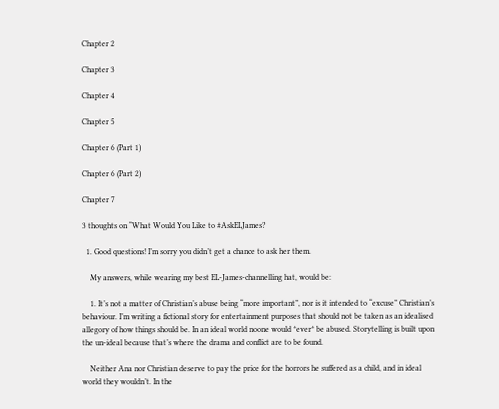Chapter 2

Chapter 3

Chapter 4

Chapter 5

Chapter 6 (Part 1)

Chapter 6 (Part 2)

Chapter 7

3 thoughts on “What Would You Like to #AskELJames?

  1. Good questions! I’m sorry you didn’t get a chance to ask her them.

    My answers, while wearing my best EL-James-channelling hat, would be:

    1. It’s not a matter of Christian’s abuse being “more important”, nor is it intended to “excuse” Christian’s behaviour. I’m writing a fictional story for entertainment purposes that should not be taken as an idealised allegory of how things should be. In an ideal world noone would *ever* be abused. Storytelling is built upon the un-ideal because that’s where the drama and conflict are to be found.

    Neither Ana nor Christian deserve to pay the price for the horrors he suffered as a child, and in ideal world they wouldn’t. In the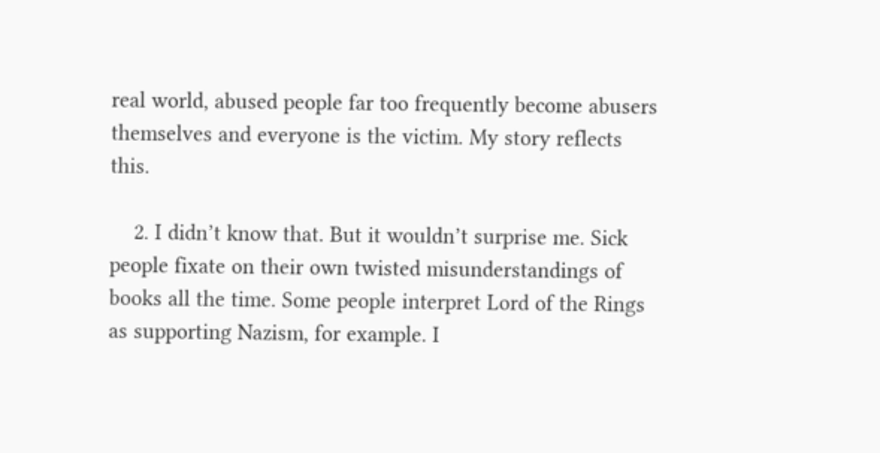real world, abused people far too frequently become abusers themselves and everyone is the victim. My story reflects this.

    2. I didn’t know that. But it wouldn’t surprise me. Sick people fixate on their own twisted misunderstandings of books all the time. Some people interpret Lord of the Rings as supporting Nazism, for example. I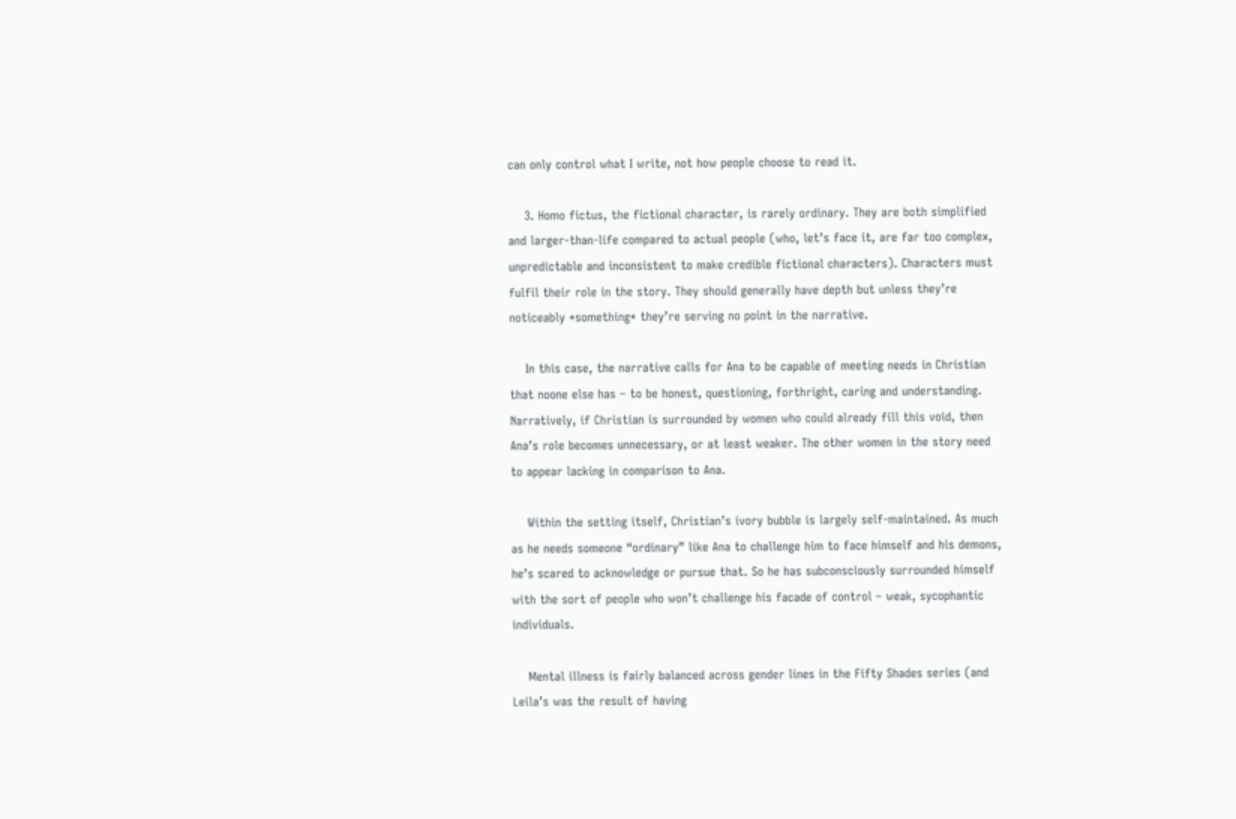can only control what I write, not how people choose to read it.

    3. Homo fictus, the fictional character, is rarely ordinary. They are both simplified and larger-than-life compared to actual people (who, let’s face it, are far too complex, unpredictable and inconsistent to make credible fictional characters). Characters must fulfil their role in the story. They should generally have depth but unless they’re noticeably *something* they’re serving no point in the narrative.

    In this case, the narrative calls for Ana to be capable of meeting needs in Christian that noone else has – to be honest, questioning, forthright, caring and understanding. Narratively, if Christian is surrounded by women who could already fill this void, then Ana’s role becomes unnecessary, or at least weaker. The other women in the story need to appear lacking in comparison to Ana.

    Within the setting itself, Christian’s ivory bubble is largely self-maintained. As much as he needs someone “ordinary” like Ana to challenge him to face himself and his demons, he’s scared to acknowledge or pursue that. So he has subconsciously surrounded himself with the sort of people who won’t challenge his facade of control – weak, sycophantic individuals.

    Mental illness is fairly balanced across gender lines in the Fifty Shades series (and Leila’s was the result of having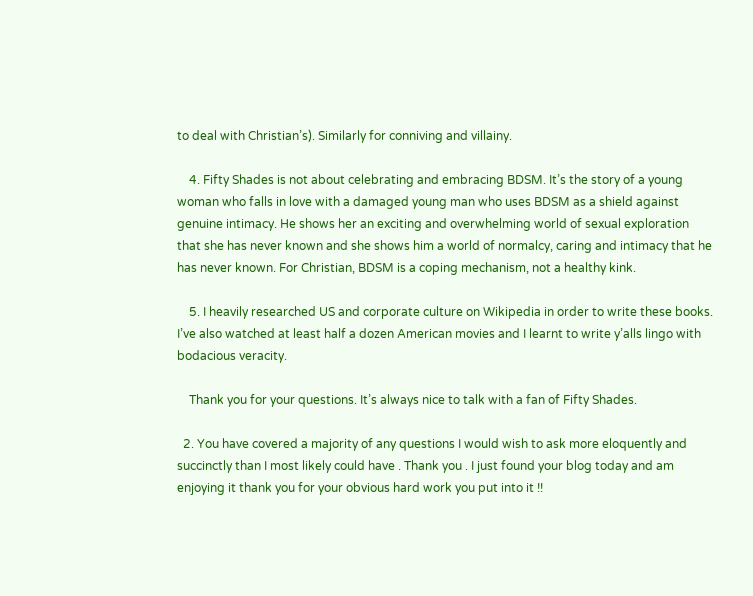to deal with Christian’s). Similarly for conniving and villainy.

    4. Fifty Shades is not about celebrating and embracing BDSM. It’s the story of a young woman who falls in love with a damaged young man who uses BDSM as a shield against genuine intimacy. He shows her an exciting and overwhelming world of sexual exploration that she has never known and she shows him a world of normalcy, caring and intimacy that he has never known. For Christian, BDSM is a coping mechanism, not a healthy kink.

    5. I heavily researched US and corporate culture on Wikipedia in order to write these books. I’ve also watched at least half a dozen American movies and I learnt to write y’alls lingo with bodacious veracity.

    Thank you for your questions. It’s always nice to talk with a fan of Fifty Shades.

  2. You have covered a majority of any questions I would wish to ask more eloquently and succinctly than I most likely could have . Thank you . I just found your blog today and am enjoying it thank you for your obvious hard work you put into it !!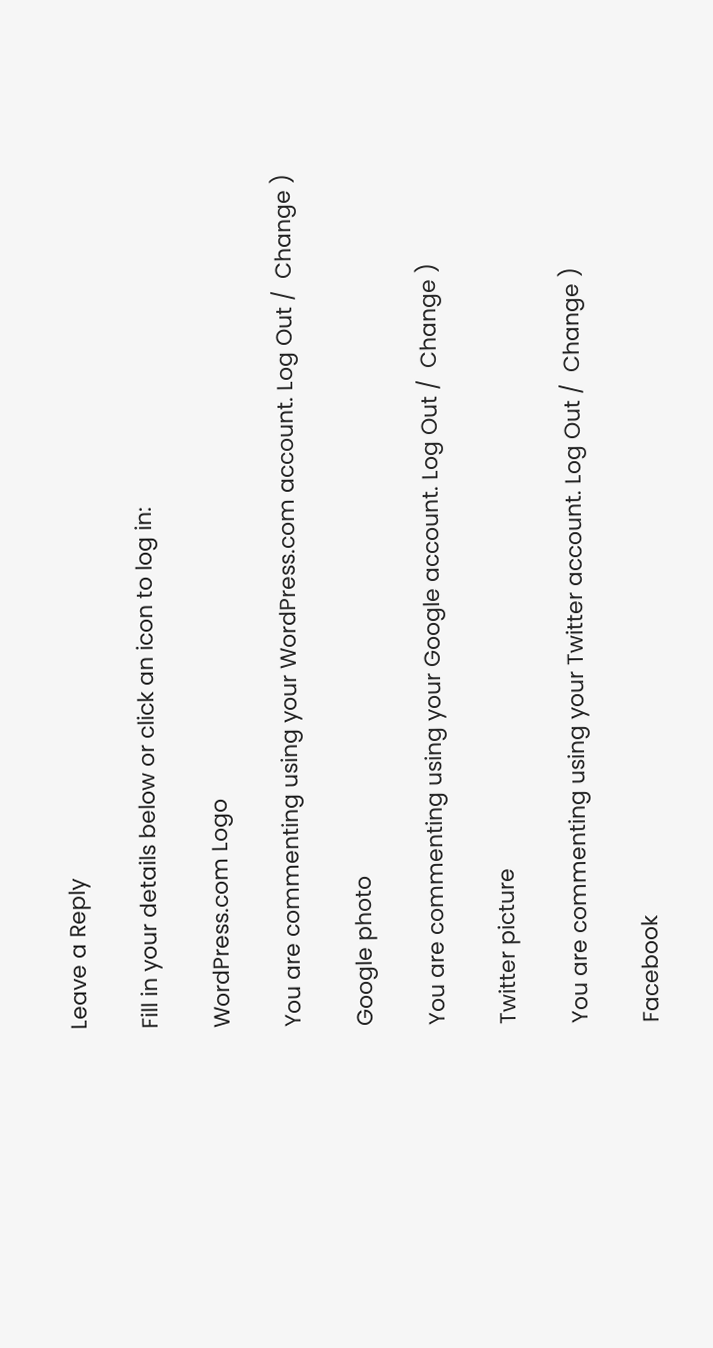Leave a Reply

Fill in your details below or click an icon to log in:

WordPress.com Logo

You are commenting using your WordPress.com account. Log Out /  Change )

Google photo

You are commenting using your Google account. Log Out /  Change )

Twitter picture

You are commenting using your Twitter account. Log Out /  Change )

Facebook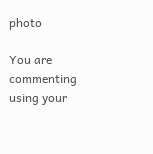photo

You are commenting using your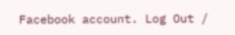Facebook account. Log Out /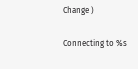Change )

Connecting to %s